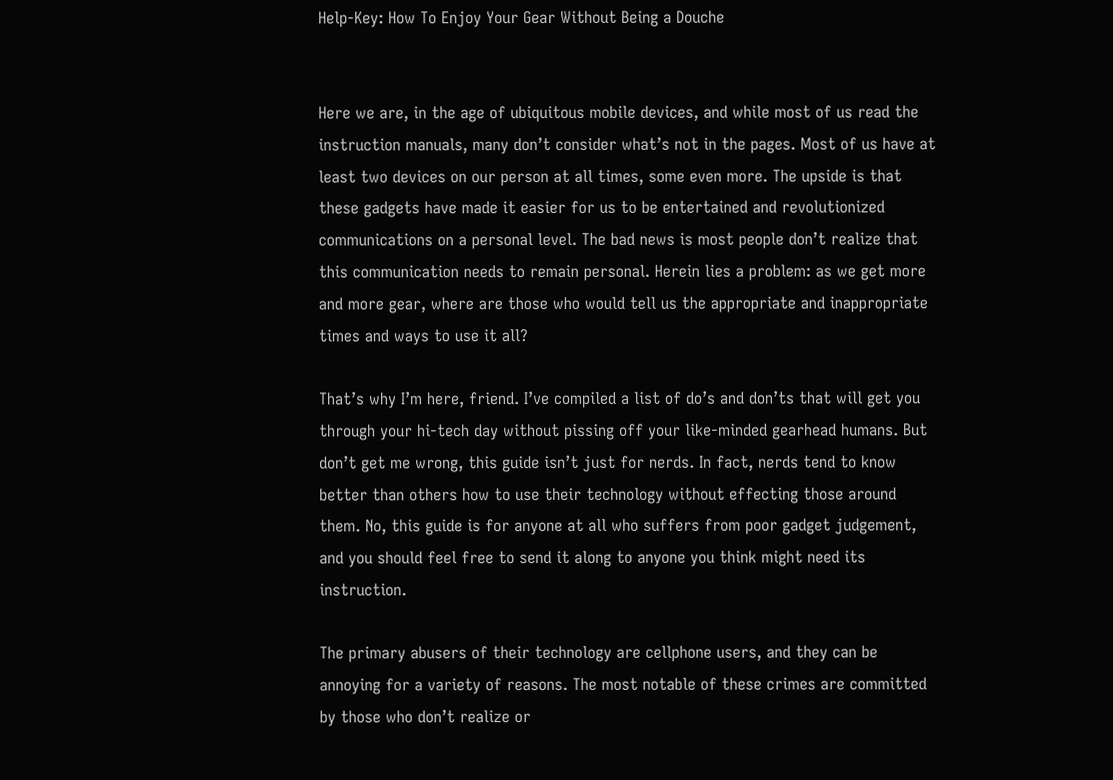Help-Key: How To Enjoy Your Gear Without Being a Douche


Here we are, in the age of ubiquitous mobile devices, and while most of us read the instruction manuals, many don’t consider what’s not in the pages. Most of us have at least two devices on our person at all times, some even more. The upside is that these gadgets have made it easier for us to be entertained and revolutionized communications on a personal level. The bad news is most people don’t realize that this communication needs to remain personal. Herein lies a problem: as we get more and more gear, where are those who would tell us the appropriate and inappropriate times and ways to use it all?

That’s why I’m here, friend. I’ve compiled a list of do’s and don’ts that will get you through your hi-tech day without pissing off your like-minded gearhead humans. But don’t get me wrong, this guide isn’t just for nerds. In fact, nerds tend to know better than others how to use their technology without effecting those around them. No, this guide is for anyone at all who suffers from poor gadget judgement, and you should feel free to send it along to anyone you think might need its instruction.

The primary abusers of their technology are cellphone users, and they can be annoying for a variety of reasons. The most notable of these crimes are committed by those who don’t realize or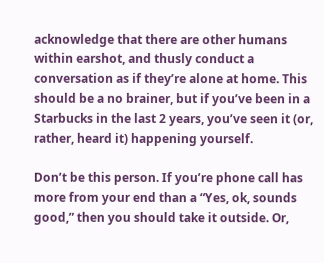acknowledge that there are other humans within earshot, and thusly conduct a conversation as if they’re alone at home. This should be a no brainer, but if you’ve been in a Starbucks in the last 2 years, you’ve seen it (or, rather, heard it) happening yourself.

Don’t be this person. If you’re phone call has more from your end than a “Yes, ok, sounds good,” then you should take it outside. Or,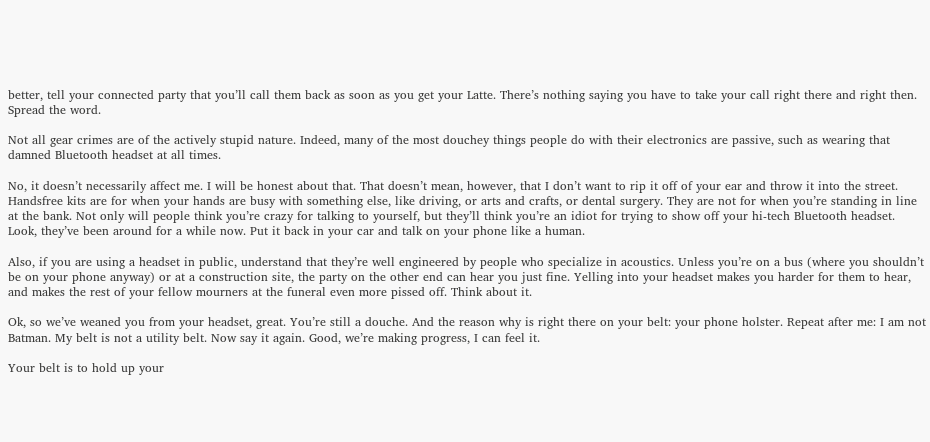better, tell your connected party that you’ll call them back as soon as you get your Latte. There’s nothing saying you have to take your call right there and right then. Spread the word.

Not all gear crimes are of the actively stupid nature. Indeed, many of the most douchey things people do with their electronics are passive, such as wearing that damned Bluetooth headset at all times.

No, it doesn’t necessarily affect me. I will be honest about that. That doesn’t mean, however, that I don’t want to rip it off of your ear and throw it into the street. Handsfree kits are for when your hands are busy with something else, like driving, or arts and crafts, or dental surgery. They are not for when you’re standing in line at the bank. Not only will people think you’re crazy for talking to yourself, but they’ll think you’re an idiot for trying to show off your hi-tech Bluetooth headset. Look, they’ve been around for a while now. Put it back in your car and talk on your phone like a human.

Also, if you are using a headset in public, understand that they’re well engineered by people who specialize in acoustics. Unless you’re on a bus (where you shouldn’t be on your phone anyway) or at a construction site, the party on the other end can hear you just fine. Yelling into your headset makes you harder for them to hear, and makes the rest of your fellow mourners at the funeral even more pissed off. Think about it.

Ok, so we’ve weaned you from your headset, great. You’re still a douche. And the reason why is right there on your belt: your phone holster. Repeat after me: I am not Batman. My belt is not a utility belt. Now say it again. Good, we’re making progress, I can feel it.

Your belt is to hold up your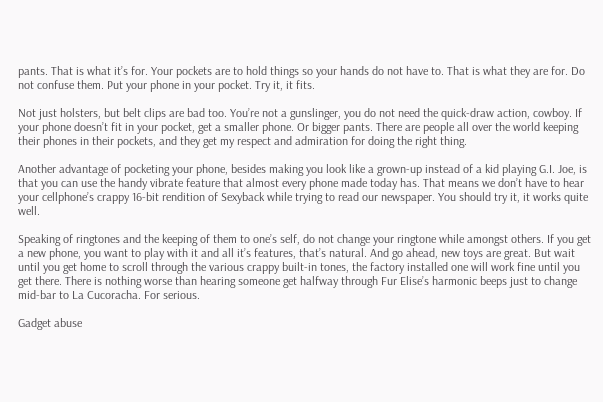pants. That is what it’s for. Your pockets are to hold things so your hands do not have to. That is what they are for. Do not confuse them. Put your phone in your pocket. Try it, it fits.

Not just holsters, but belt clips are bad too. You’re not a gunslinger, you do not need the quick-draw action, cowboy. If your phone doesn’t fit in your pocket, get a smaller phone. Or bigger pants. There are people all over the world keeping their phones in their pockets, and they get my respect and admiration for doing the right thing.

Another advantage of pocketing your phone, besides making you look like a grown-up instead of a kid playing G.I. Joe, is that you can use the handy vibrate feature that almost every phone made today has. That means we don’t have to hear your cellphone’s crappy 16-bit rendition of Sexyback while trying to read our newspaper. You should try it, it works quite well.

Speaking of ringtones and the keeping of them to one’s self, do not change your ringtone while amongst others. If you get a new phone, you want to play with it and all it’s features, that’s natural. And go ahead, new toys are great. But wait until you get home to scroll through the various crappy built-in tones, the factory installed one will work fine until you get there. There is nothing worse than hearing someone get halfway through Fur Elise’s harmonic beeps just to change mid-bar to La Cucoracha. For serious.

Gadget abuse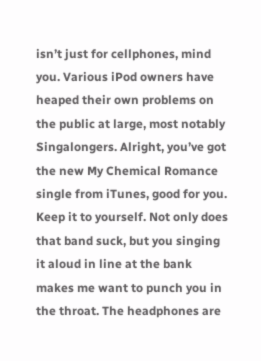isn’t just for cellphones, mind you. Various iPod owners have heaped their own problems on the public at large, most notably Singalongers. Alright, you’ve got the new My Chemical Romance single from iTunes, good for you. Keep it to yourself. Not only does that band suck, but you singing it aloud in line at the bank makes me want to punch you in the throat. The headphones are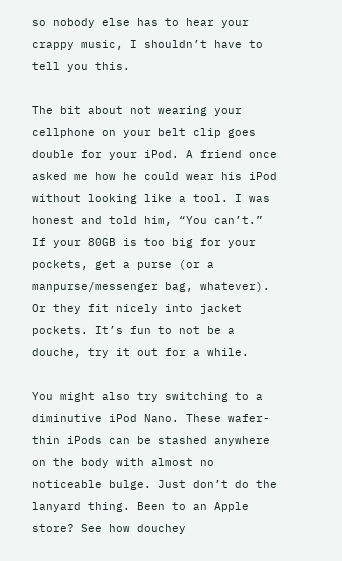so nobody else has to hear your crappy music, I shouldn’t have to tell you this.

The bit about not wearing your cellphone on your belt clip goes double for your iPod. A friend once asked me how he could wear his iPod without looking like a tool. I was honest and told him, “You can’t.” If your 80GB is too big for your pockets, get a purse (or a manpurse/messenger bag, whatever). Or they fit nicely into jacket pockets. It’s fun to not be a douche, try it out for a while.

You might also try switching to a diminutive iPod Nano. These wafer-thin iPods can be stashed anywhere on the body with almost no noticeable bulge. Just don’t do the lanyard thing. Been to an Apple store? See how douchey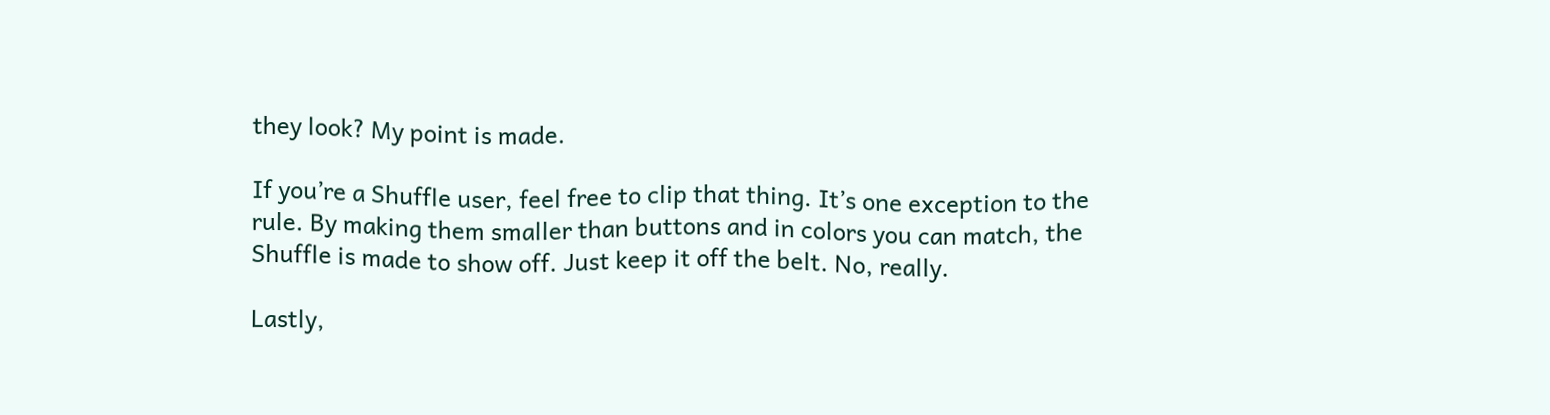they look? My point is made.

If you’re a Shuffle user, feel free to clip that thing. It’s one exception to the rule. By making them smaller than buttons and in colors you can match, the Shuffle is made to show off. Just keep it off the belt. No, really.

Lastly,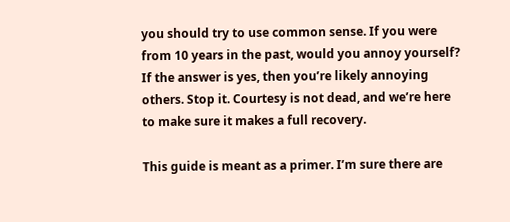you should try to use common sense. If you were from 10 years in the past, would you annoy yourself? If the answer is yes, then you’re likely annoying others. Stop it. Courtesy is not dead, and we’re here to make sure it makes a full recovery.

This guide is meant as a primer. I’m sure there are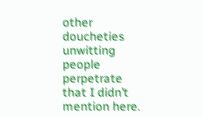other doucheties unwitting people perpetrate that I didn’t mention here.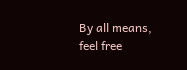By all means, feel free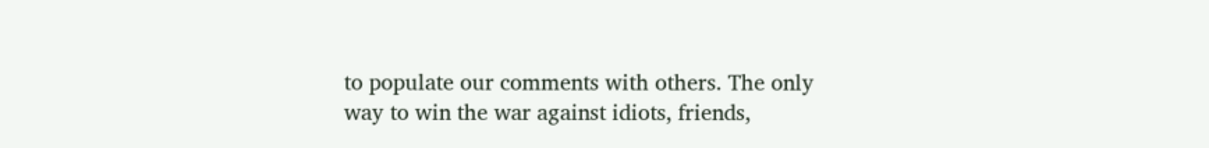to populate our comments with others. The only way to win the war against idiots, friends,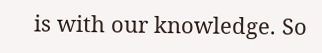is with our knowledge. So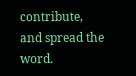contribute, and spread the word.